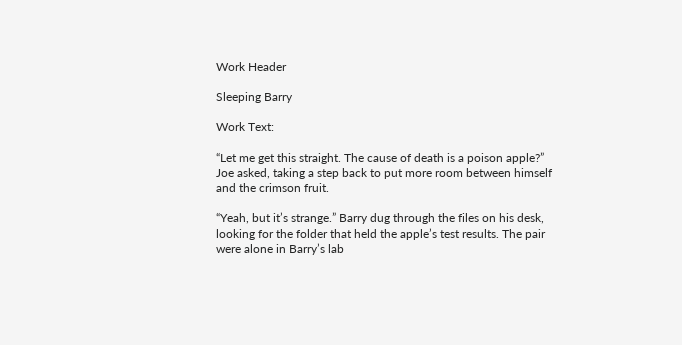Work Header

Sleeping Barry

Work Text:

“Let me get this straight. The cause of death is a poison apple?” Joe asked, taking a step back to put more room between himself and the crimson fruit.

“Yeah, but it’s strange.” Barry dug through the files on his desk, looking for the folder that held the apple’s test results. The pair were alone in Barry’s lab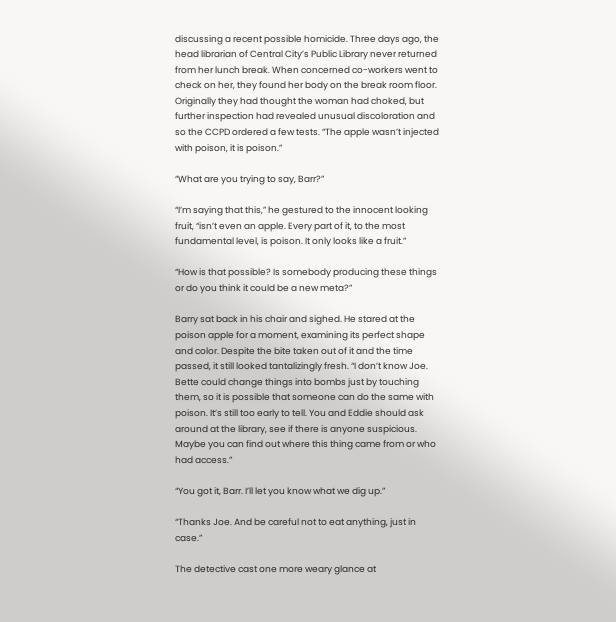discussing a recent possible homicide. Three days ago, the head librarian of Central City’s Public Library never returned from her lunch break. When concerned co-workers went to check on her, they found her body on the break room floor. Originally they had thought the woman had choked, but further inspection had revealed unusual discoloration and so the CCPD ordered a few tests. “The apple wasn’t injected with poison, it is poison.”

“What are you trying to say, Barr?”

“I’m saying that this,” he gestured to the innocent looking fruit, “isn’t even an apple. Every part of it, to the most fundamental level, is poison. It only looks like a fruit.”

“How is that possible? Is somebody producing these things or do you think it could be a new meta?”

Barry sat back in his chair and sighed. He stared at the poison apple for a moment, examining its perfect shape and color. Despite the bite taken out of it and the time passed, it still looked tantalizingly fresh. “I don’t know Joe. Bette could change things into bombs just by touching them, so it is possible that someone can do the same with poison. It’s still too early to tell. You and Eddie should ask around at the library, see if there is anyone suspicious. Maybe you can find out where this thing came from or who had access.”

“You got it, Barr. I’ll let you know what we dig up.”

“Thanks Joe. And be careful not to eat anything, just in case.”

The detective cast one more weary glance at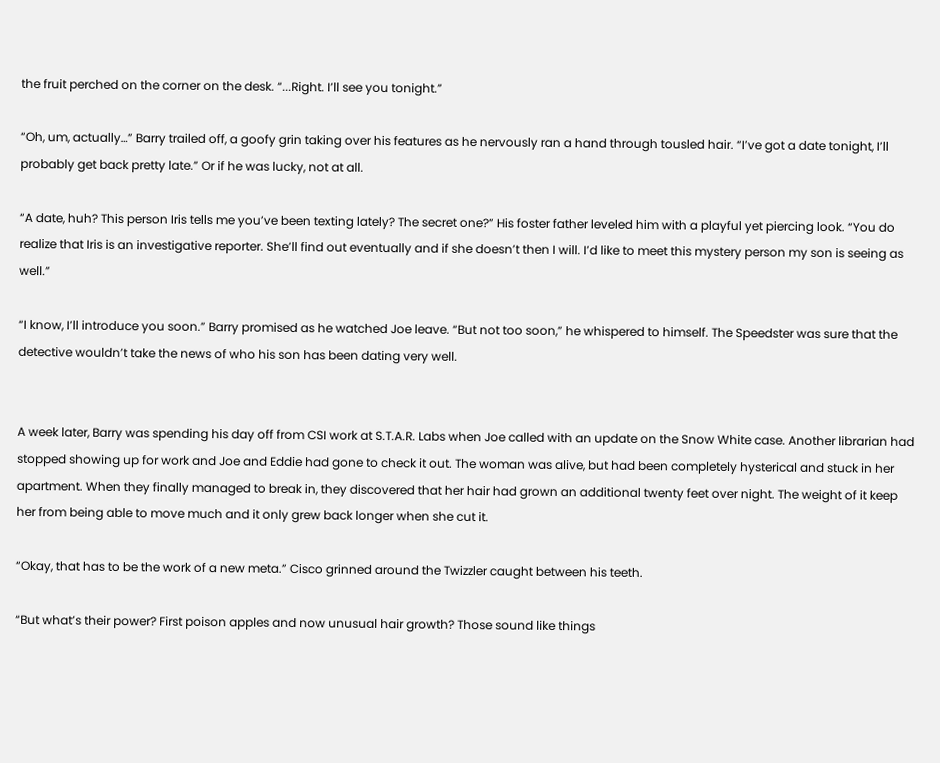the fruit perched on the corner on the desk. “...Right. I’ll see you tonight.”

“Oh, um, actually…” Barry trailed off, a goofy grin taking over his features as he nervously ran a hand through tousled hair. “I’ve got a date tonight, I’ll probably get back pretty late.” Or if he was lucky, not at all.

“A date, huh? This person Iris tells me you’ve been texting lately? The secret one?” His foster father leveled him with a playful yet piercing look. “You do realize that Iris is an investigative reporter. She’ll find out eventually and if she doesn’t then I will. I’d like to meet this mystery person my son is seeing as well.”

“I know, I’ll introduce you soon.” Barry promised as he watched Joe leave. “But not too soon,” he whispered to himself. The Speedster was sure that the detective wouldn’t take the news of who his son has been dating very well.


A week later, Barry was spending his day off from CSI work at S.T.A.R. Labs when Joe called with an update on the Snow White case. Another librarian had stopped showing up for work and Joe and Eddie had gone to check it out. The woman was alive, but had been completely hysterical and stuck in her apartment. When they finally managed to break in, they discovered that her hair had grown an additional twenty feet over night. The weight of it keep her from being able to move much and it only grew back longer when she cut it.

“Okay, that has to be the work of a new meta.” Cisco grinned around the Twizzler caught between his teeth.

“But what’s their power? First poison apples and now unusual hair growth? Those sound like things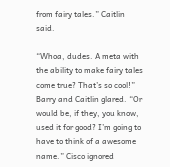from fairy tales.” Caitlin said.

“Whoa, dudes. A meta with the ability to make fairy tales come true? That’s so cool!” Barry and Caitlin glared. “Or would be, if they, you know, used it for good? I’m going to have to think of a awesome name.” Cisco ignored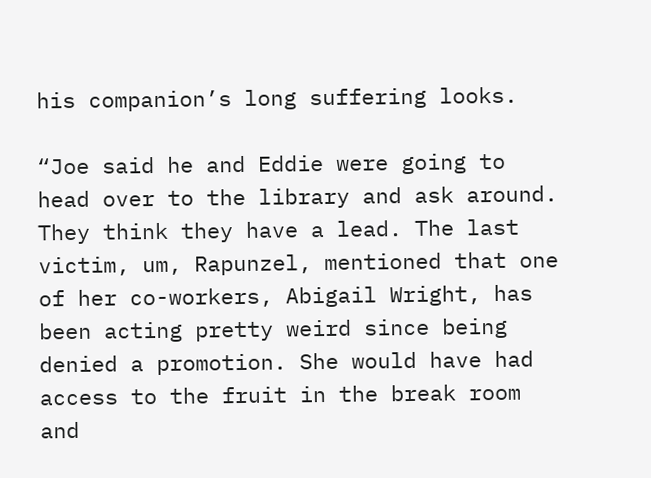his companion’s long suffering looks.

“Joe said he and Eddie were going to head over to the library and ask around. They think they have a lead. The last victim, um, Rapunzel, mentioned that one of her co-workers, Abigail Wright, has been acting pretty weird since being denied a promotion. She would have had access to the fruit in the break room and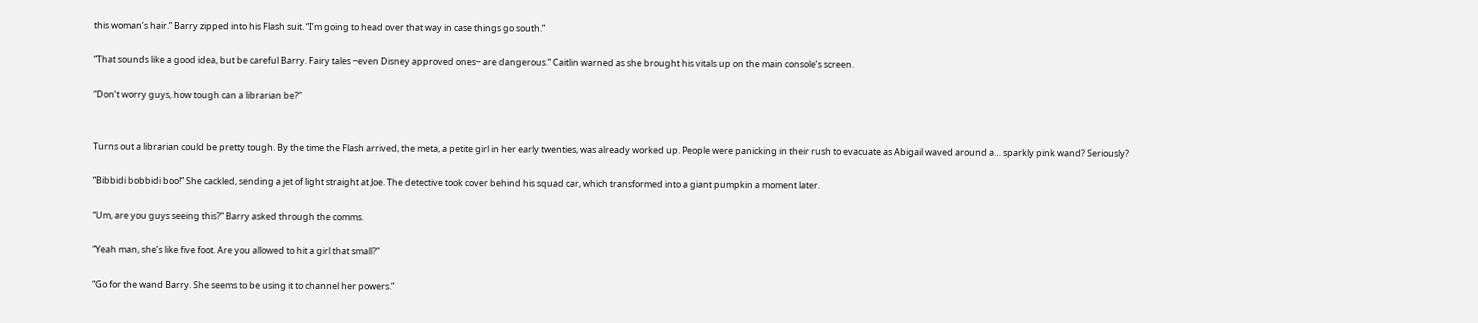this woman’s hair.” Barry zipped into his Flash suit. “I’m going to head over that way in case things go south.”

“That sounds like a good idea, but be careful Barry. Fairy tales ‒even Disney approved ones‒ are dangerous.” Caitlin warned as she brought his vitals up on the main console’s screen.

“Don’t worry guys, how tough can a librarian be?”


Turns out a librarian could be pretty tough. By the time the Flash arrived, the meta, a petite girl in her early twenties, was already worked up. People were panicking in their rush to evacuate as Abigail waved around a… sparkly pink wand? Seriously?

“Bibbidi bobbidi boo!” She cackled, sending a jet of light straight at Joe. The detective took cover behind his squad car, which transformed into a giant pumpkin a moment later.

“Um, are you guys seeing this?” Barry asked through the comms.

“Yeah man, she’s like five foot. Are you allowed to hit a girl that small?”

“Go for the wand Barry. She seems to be using it to channel her powers.”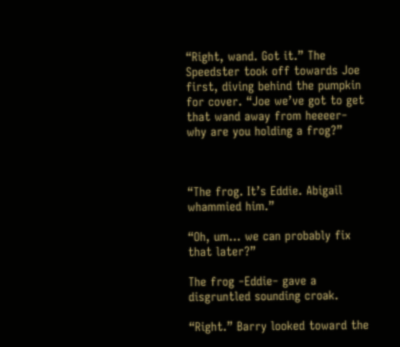“Right, wand. Got it.” The Speedster took off towards Joe first, diving behind the pumpkin for cover. “Joe we’ve got to get that wand away from heeeer‒ why are you holding a frog?”



“The frog. It’s Eddie. Abigail whammied him.”

“Oh, um… we can probably fix that later?”

The frog ‒Eddie‒ gave a disgruntled sounding croak.

“Right.” Barry looked toward the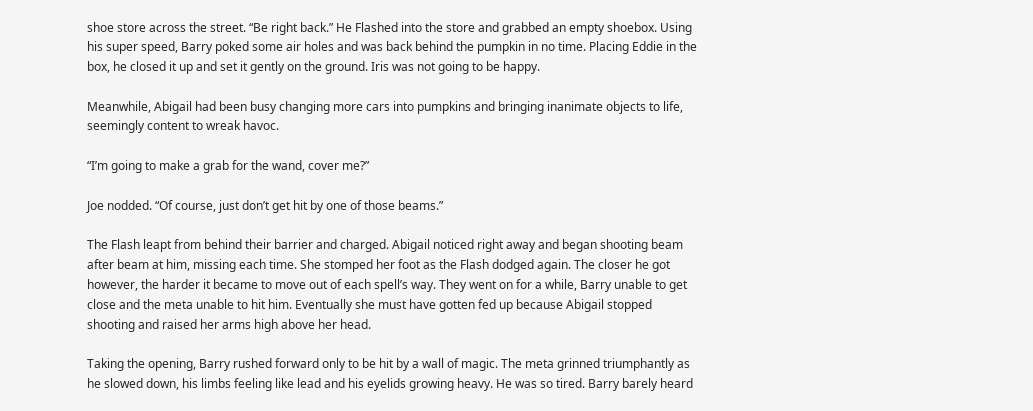shoe store across the street. “Be right back.” He Flashed into the store and grabbed an empty shoebox. Using his super speed, Barry poked some air holes and was back behind the pumpkin in no time. Placing Eddie in the box, he closed it up and set it gently on the ground. Iris was not going to be happy.

Meanwhile, Abigail had been busy changing more cars into pumpkins and bringing inanimate objects to life, seemingly content to wreak havoc.

“I’m going to make a grab for the wand, cover me?”

Joe nodded. “Of course, just don’t get hit by one of those beams.”

The Flash leapt from behind their barrier and charged. Abigail noticed right away and began shooting beam after beam at him, missing each time. She stomped her foot as the Flash dodged again. The closer he got however, the harder it became to move out of each spell’s way. They went on for a while, Barry unable to get close and the meta unable to hit him. Eventually she must have gotten fed up because Abigail stopped shooting and raised her arms high above her head.

Taking the opening, Barry rushed forward only to be hit by a wall of magic. The meta grinned triumphantly as he slowed down, his limbs feeling like lead and his eyelids growing heavy. He was so tired. Barry barely heard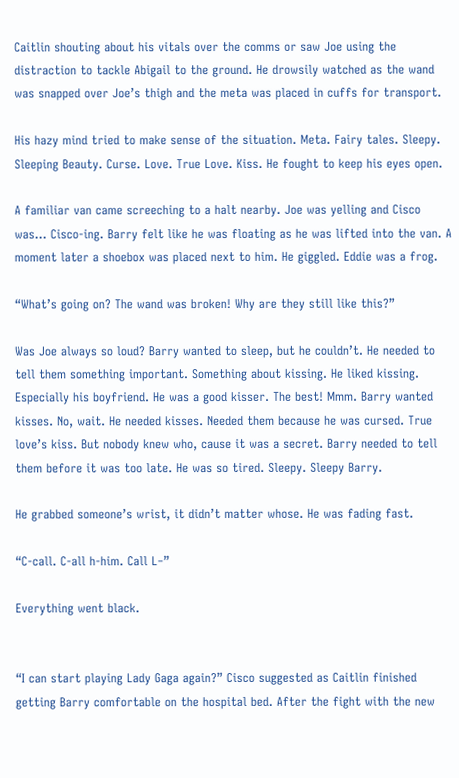Caitlin shouting about his vitals over the comms or saw Joe using the distraction to tackle Abigail to the ground. He drowsily watched as the wand was snapped over Joe’s thigh and the meta was placed in cuffs for transport.

His hazy mind tried to make sense of the situation. Meta. Fairy tales. Sleepy. Sleeping Beauty. Curse. Love. True Love. Kiss. He fought to keep his eyes open.

A familiar van came screeching to a halt nearby. Joe was yelling and Cisco was… Cisco-ing. Barry felt like he was floating as he was lifted into the van. A moment later a shoebox was placed next to him. He giggled. Eddie was a frog.

“What’s going on? The wand was broken! Why are they still like this?”

Was Joe always so loud? Barry wanted to sleep, but he couldn’t. He needed to tell them something important. Something about kissing. He liked kissing. Especially his boyfriend. He was a good kisser. The best! Mmm. Barry wanted kisses. No, wait. He needed kisses. Needed them because he was cursed. True love’s kiss. But nobody knew who, cause it was a secret. Barry needed to tell them before it was too late. He was so tired. Sleepy. Sleepy Barry.

He grabbed someone’s wrist, it didn’t matter whose. He was fading fast.

“C-call. C-all h-him. Call L‒”

Everything went black.


“I can start playing Lady Gaga again?” Cisco suggested as Caitlin finished getting Barry comfortable on the hospital bed. After the fight with the new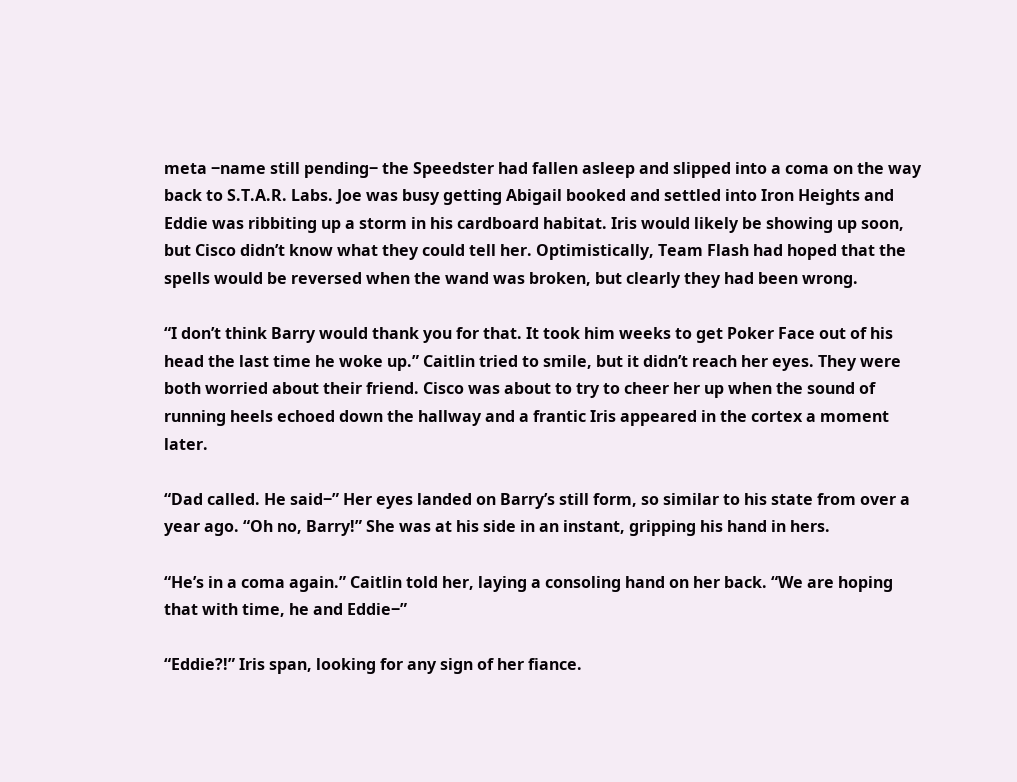meta ‒name still pending‒ the Speedster had fallen asleep and slipped into a coma on the way back to S.T.A.R. Labs. Joe was busy getting Abigail booked and settled into Iron Heights and Eddie was ribbiting up a storm in his cardboard habitat. Iris would likely be showing up soon, but Cisco didn’t know what they could tell her. Optimistically, Team Flash had hoped that the spells would be reversed when the wand was broken, but clearly they had been wrong.

“I don’t think Barry would thank you for that. It took him weeks to get Poker Face out of his head the last time he woke up.” Caitlin tried to smile, but it didn’t reach her eyes. They were both worried about their friend. Cisco was about to try to cheer her up when the sound of running heels echoed down the hallway and a frantic Iris appeared in the cortex a moment later.

“Dad called. He said‒” Her eyes landed on Barry’s still form, so similar to his state from over a year ago. “Oh no, Barry!” She was at his side in an instant, gripping his hand in hers.

“He’s in a coma again.” Caitlin told her, laying a consoling hand on her back. “We are hoping that with time, he and Eddie‒”

“Eddie?!” Iris span, looking for any sign of her fiance.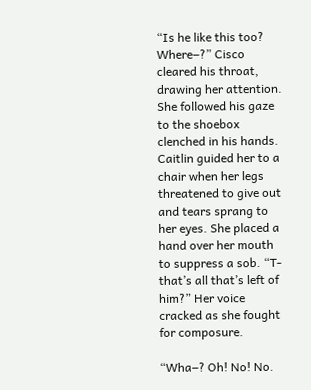“Is he like this too? Where‒?” Cisco cleared his throat, drawing her attention. She followed his gaze to the shoebox clenched in his hands. Caitlin guided her to a chair when her legs threatened to give out and tears sprang to her eyes. She placed a hand over her mouth to suppress a sob. “T- that’s all that’s left of him?” Her voice cracked as she fought for composure.

“Wha‒? Oh! No! No.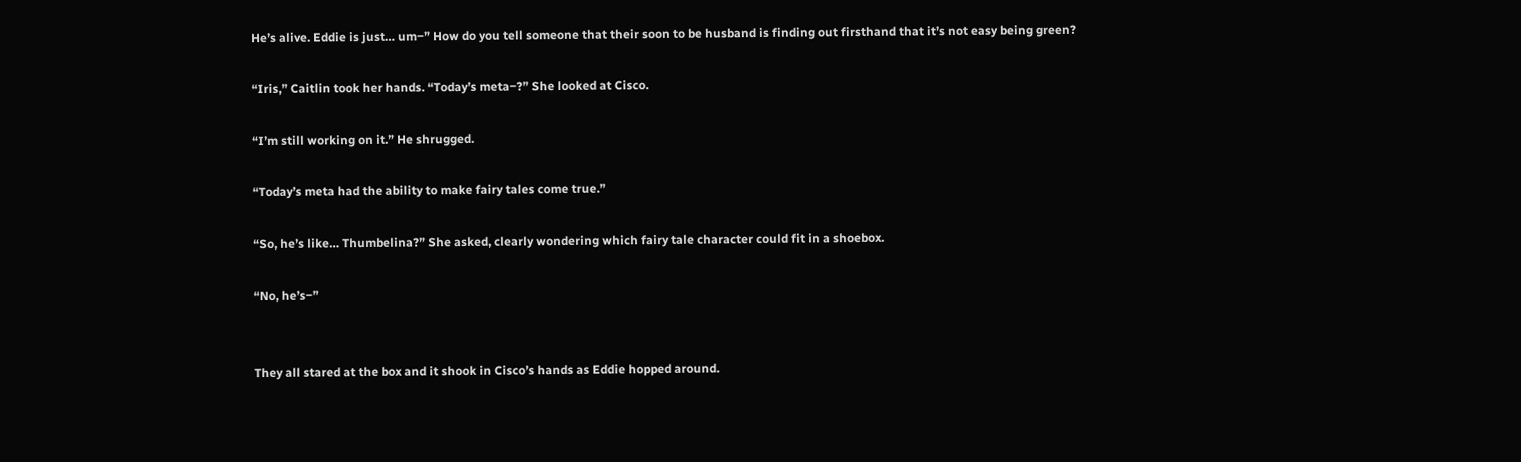He’s alive. Eddie is just… um‒” How do you tell someone that their soon to be husband is finding out firsthand that it’s not easy being green?

“Iris,” Caitlin took her hands. “Today’s meta‒?” She looked at Cisco.

“I’m still working on it.” He shrugged.

“Today’s meta had the ability to make fairy tales come true.”

“So, he’s like… Thumbelina?” She asked, clearly wondering which fairy tale character could fit in a shoebox.

“No, he’s‒”


They all stared at the box and it shook in Cisco’s hands as Eddie hopped around.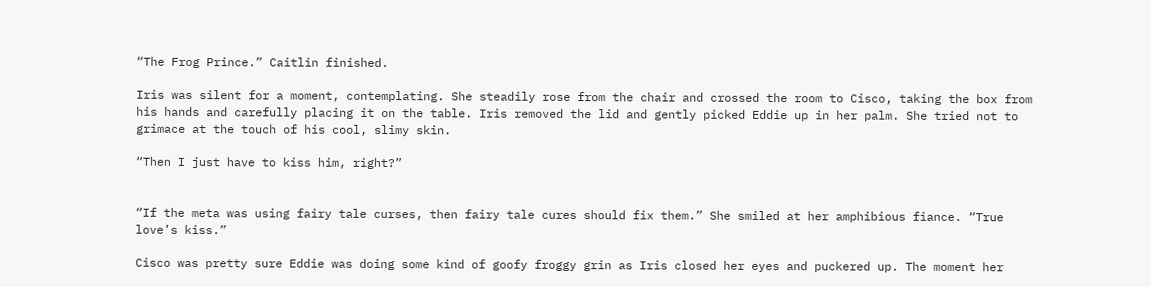“The Frog Prince.” Caitlin finished.

Iris was silent for a moment, contemplating. She steadily rose from the chair and crossed the room to Cisco, taking the box from his hands and carefully placing it on the table. Iris removed the lid and gently picked Eddie up in her palm. She tried not to grimace at the touch of his cool, slimy skin.

“Then I just have to kiss him, right?”


“If the meta was using fairy tale curses, then fairy tale cures should fix them.” She smiled at her amphibious fiance. “True love’s kiss.”

Cisco was pretty sure Eddie was doing some kind of goofy froggy grin as Iris closed her eyes and puckered up. The moment her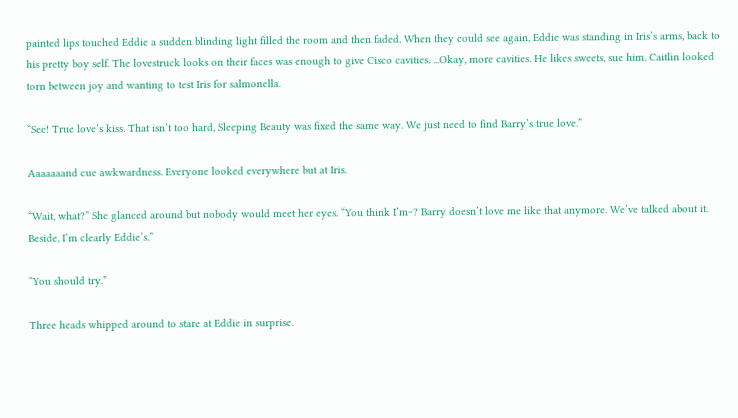painted lips touched Eddie a sudden blinding light filled the room and then faded. When they could see again, Eddie was standing in Iris’s arms, back to his pretty boy self. The lovestruck looks on their faces was enough to give Cisco cavities. ...Okay, more cavities. He likes sweets, sue him. Caitlin looked torn between joy and wanting to test Iris for salmonella.

“See! True love’s kiss. That isn’t too hard, Sleeping Beauty was fixed the same way. We just need to find Barry’s true love.”

Aaaaaaand cue awkwardness. Everyone looked everywhere but at Iris.

“Wait, what?” She glanced around but nobody would meet her eyes. “You think I’m‒? Barry doesn’t love me like that anymore. We’ve talked about it. Beside, I’m clearly Eddie’s.”

“You should try.”

Three heads whipped around to stare at Eddie in surprise.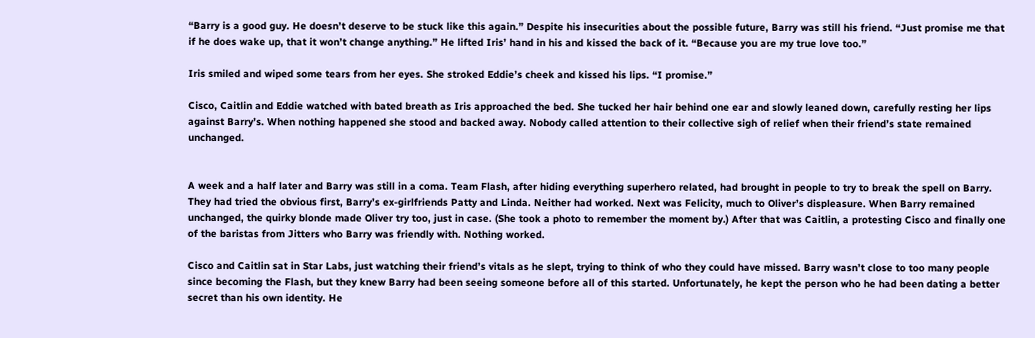“Barry is a good guy. He doesn’t deserve to be stuck like this again.” Despite his insecurities about the possible future, Barry was still his friend. “Just promise me that if he does wake up, that it won’t change anything.” He lifted Iris’ hand in his and kissed the back of it. “Because you are my true love too.”

Iris smiled and wiped some tears from her eyes. She stroked Eddie’s cheek and kissed his lips. “I promise.”

Cisco, Caitlin and Eddie watched with bated breath as Iris approached the bed. She tucked her hair behind one ear and slowly leaned down, carefully resting her lips against Barry’s. When nothing happened she stood and backed away. Nobody called attention to their collective sigh of relief when their friend’s state remained unchanged.


A week and a half later and Barry was still in a coma. Team Flash, after hiding everything superhero related, had brought in people to try to break the spell on Barry. They had tried the obvious first, Barry’s ex-girlfriends Patty and Linda. Neither had worked. Next was Felicity, much to Oliver’s displeasure. When Barry remained unchanged, the quirky blonde made Oliver try too, just in case. (She took a photo to remember the moment by.) After that was Caitlin, a protesting Cisco and finally one of the baristas from Jitters who Barry was friendly with. Nothing worked.

Cisco and Caitlin sat in Star Labs, just watching their friend’s vitals as he slept, trying to think of who they could have missed. Barry wasn’t close to too many people since becoming the Flash, but they knew Barry had been seeing someone before all of this started. Unfortunately, he kept the person who he had been dating a better secret than his own identity. He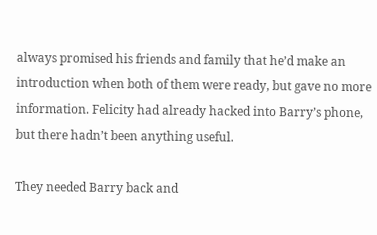always promised his friends and family that he’d make an introduction when both of them were ready, but gave no more information. Felicity had already hacked into Barry’s phone, but there hadn’t been anything useful.

They needed Barry back and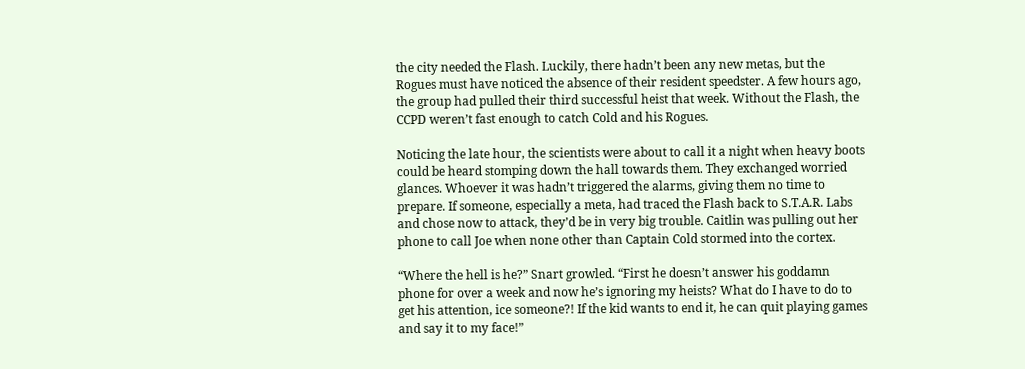the city needed the Flash. Luckily, there hadn’t been any new metas, but the Rogues must have noticed the absence of their resident speedster. A few hours ago, the group had pulled their third successful heist that week. Without the Flash, the CCPD weren’t fast enough to catch Cold and his Rogues.

Noticing the late hour, the scientists were about to call it a night when heavy boots could be heard stomping down the hall towards them. They exchanged worried glances. Whoever it was hadn’t triggered the alarms, giving them no time to prepare. If someone, especially a meta, had traced the Flash back to S.T.A.R. Labs and chose now to attack, they’d be in very big trouble. Caitlin was pulling out her phone to call Joe when none other than Captain Cold stormed into the cortex.

“Where the hell is he?” Snart growled. “First he doesn’t answer his goddamn phone for over a week and now he’s ignoring my heists? What do I have to do to get his attention, ice someone?! If the kid wants to end it, he can quit playing games and say it to my face!”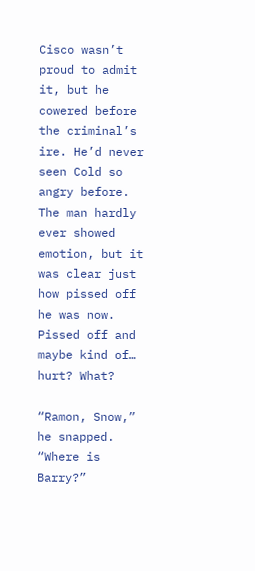Cisco wasn’t proud to admit it, but he cowered before the criminal’s ire. He’d never seen Cold so angry before. The man hardly ever showed emotion, but it was clear just how pissed off he was now. Pissed off and maybe kind of… hurt? What?

“Ramon, Snow,” he snapped. “Where is Barry?”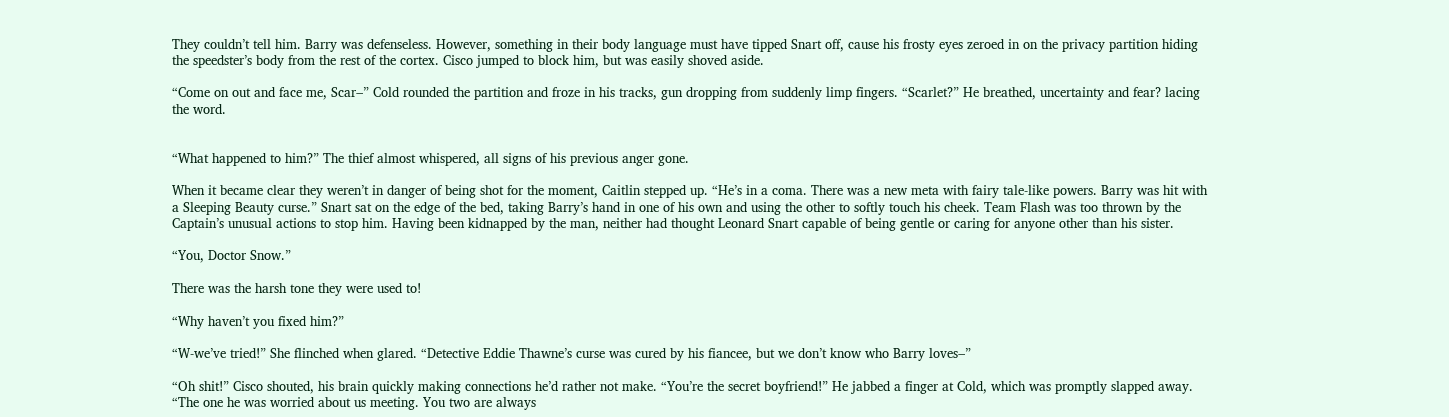They couldn’t tell him. Barry was defenseless. However, something in their body language must have tipped Snart off, cause his frosty eyes zeroed in on the privacy partition hiding the speedster’s body from the rest of the cortex. Cisco jumped to block him, but was easily shoved aside.

“Come on out and face me, Scar‒” Cold rounded the partition and froze in his tracks, gun dropping from suddenly limp fingers. “Scarlet?” He breathed, uncertainty and fear? lacing the word.


“What happened to him?” The thief almost whispered, all signs of his previous anger gone.

When it became clear they weren’t in danger of being shot for the moment, Caitlin stepped up. “He’s in a coma. There was a new meta with fairy tale-like powers. Barry was hit with a Sleeping Beauty curse.” Snart sat on the edge of the bed, taking Barry’s hand in one of his own and using the other to softly touch his cheek. Team Flash was too thrown by the Captain’s unusual actions to stop him. Having been kidnapped by the man, neither had thought Leonard Snart capable of being gentle or caring for anyone other than his sister.

“You, Doctor Snow.”

There was the harsh tone they were used to!

“Why haven’t you fixed him?”

“W-we’ve tried!” She flinched when glared. “Detective Eddie Thawne’s curse was cured by his fiancee, but we don’t know who Barry loves‒”

“Oh shit!” Cisco shouted, his brain quickly making connections he’d rather not make. “You’re the secret boyfriend!” He jabbed a finger at Cold, which was promptly slapped away. “The one he was worried about us meeting. You two are always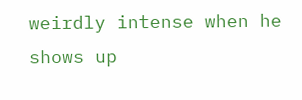weirdly intense when he shows up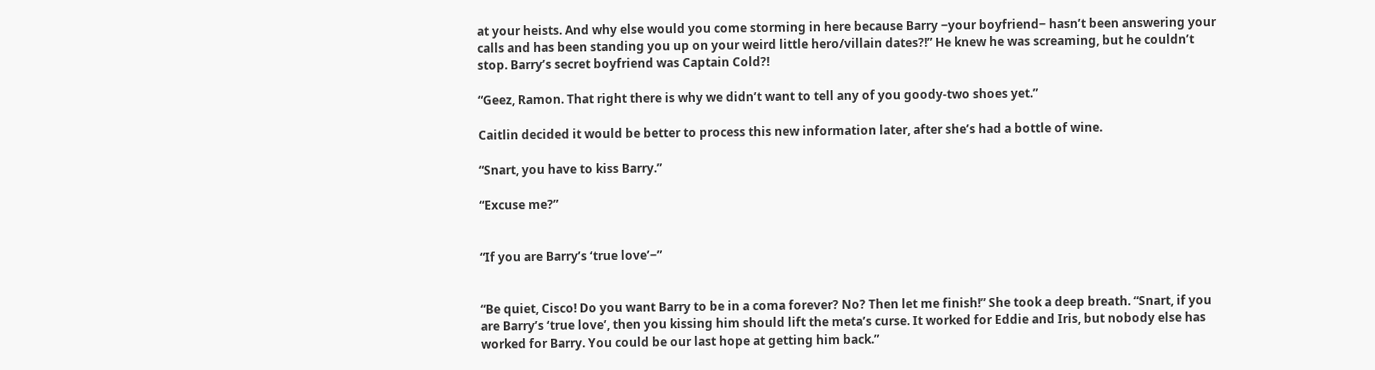at your heists. And why else would you come storming in here because Barry ‒your boyfriend‒ hasn’t been answering your calls and has been standing you up on your weird little hero/villain dates?!” He knew he was screaming, but he couldn’t stop. Barry’s secret boyfriend was Captain Cold?!

“Geez, Ramon. That right there is why we didn’t want to tell any of you goody-two shoes yet.”

Caitlin decided it would be better to process this new information later, after she’s had a bottle of wine.

“Snart, you have to kiss Barry.”

“Excuse me?”


“If you are Barry’s ‘true love’‒”


“Be quiet, Cisco! Do you want Barry to be in a coma forever? No? Then let me finish!” She took a deep breath. “Snart, if you are Barry’s ‘true love’, then you kissing him should lift the meta’s curse. It worked for Eddie and Iris, but nobody else has worked for Barry. You could be our last hope at getting him back.”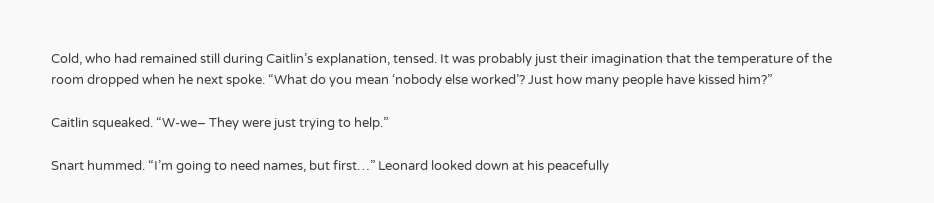Cold, who had remained still during Caitlin’s explanation, tensed. It was probably just their imagination that the temperature of the room dropped when he next spoke. “What do you mean ‘nobody else worked’? Just how many people have kissed him?”

Caitlin squeaked. “W-we‒ They were just trying to help.”

Snart hummed. “I’m going to need names, but first…” Leonard looked down at his peacefully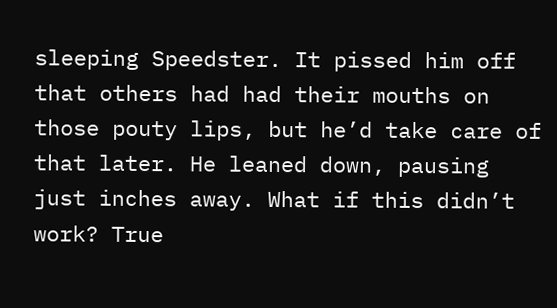sleeping Speedster. It pissed him off that others had had their mouths on those pouty lips, but he’d take care of that later. He leaned down, pausing just inches away. What if this didn’t work? True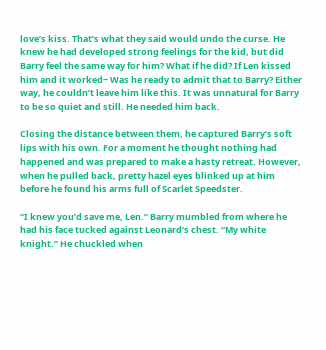love’s kiss. That’s what they said would undo the curse. He knew he had developed strong feelings for the kid, but did Barry feel the same way for him? What if he did? If Len kissed him and it worked‒ Was he ready to admit that to Barry? Either way, he couldn’t leave him like this. It was unnatural for Barry to be so quiet and still. He needed him back.

Closing the distance between them, he captured Barry’s soft lips with his own. For a moment he thought nothing had happened and was prepared to make a hasty retreat. However, when he pulled back, pretty hazel eyes blinked up at him before he found his arms full of Scarlet Speedster.

“I knew you’d save me, Len.” Barry mumbled from where he had his face tucked against Leonard’s chest. “My white knight.” He chuckled when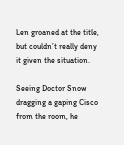Len groaned at the title, but couldn’t really deny it given the situation.

Seeing Doctor Snow dragging a gaping Cisco from the room, he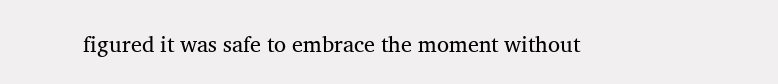figured it was safe to embrace the moment without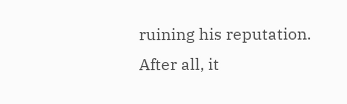ruining his reputation. After all, it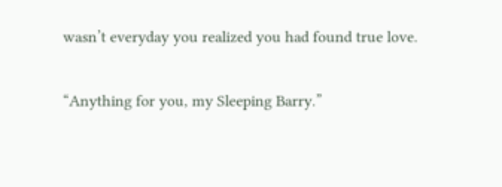wasn’t everyday you realized you had found true love.

“Anything for you, my Sleeping Barry.”